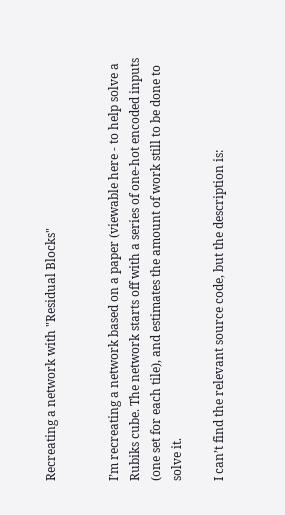Recreating a network with "Residual Blocks"


I’m recreating a network based on a paper (viewable here - to help solve a Rubiks cube. The network starts off with a series of one-hot encoded inputs (one set for each tile), and estimates the amount of work still to be done to solve it.

I can’t find the relevant source code, but the description is: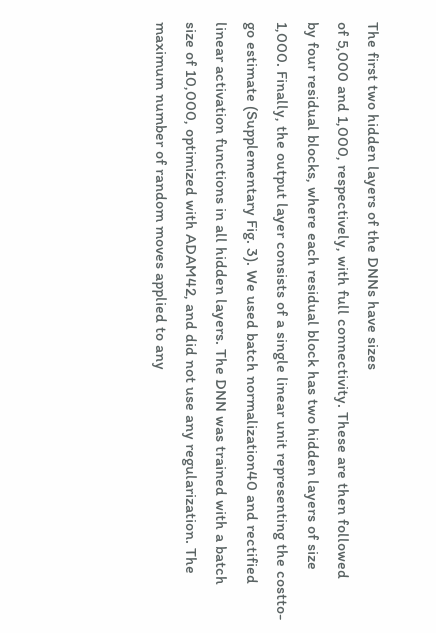The first two hidden layers of the DNNs have sizes
of 5,000 and 1,000, respectively, with full connectivity. These are then followed
by four residual blocks, where each residual block has two hidden layers of size
1,000. Finally, the output layer consists of a single linear unit representing the costto-
go estimate (Supplementary Fig. 3). We used batch normalization40 and rectified
linear activation functions in all hidden layers. The DNN was trained with a batch
size of 10,000, optimized with ADAM42, and did not use any regularization. The
maximum number of random moves applied to any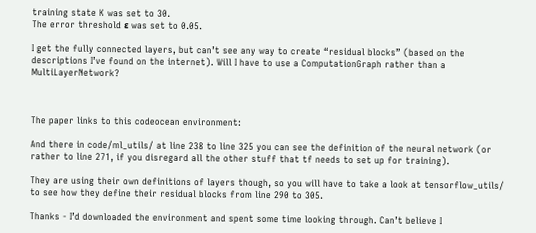training state K was set to 30.
The error threshold ε was set to 0.05.

I get the fully connected layers, but can’t see any way to create “residual blocks” (based on the descriptions I’ve found on the internet). Will I have to use a ComputationGraph rather than a MultiLayerNetwork?



The paper links to this codeocean environment:

And there in code/ml_utils/ at line 238 to line 325 you can see the definition of the neural network (or rather to line 271, if you disregard all the other stuff that tf needs to set up for training).

They are using their own definitions of layers though, so you will have to take a look at tensorflow_utils/ to see how they define their residual blocks from line 290 to 305.

Thanks - I’d downloaded the environment and spent some time looking through. Can’t believe I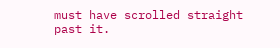must have scrolled straight past it.